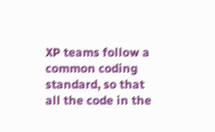XP teams follow a common coding standard, so that all the code in the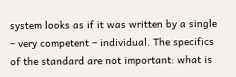system looks as if it was written by a single – very competent – individual. The specifics of the standard are not important: what is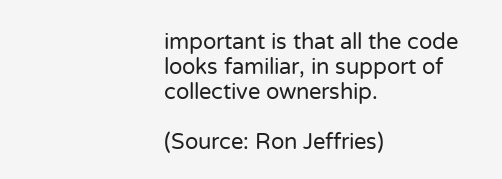important is that all the code looks familiar, in support of collective ownership.

(Source: Ron Jeffries)